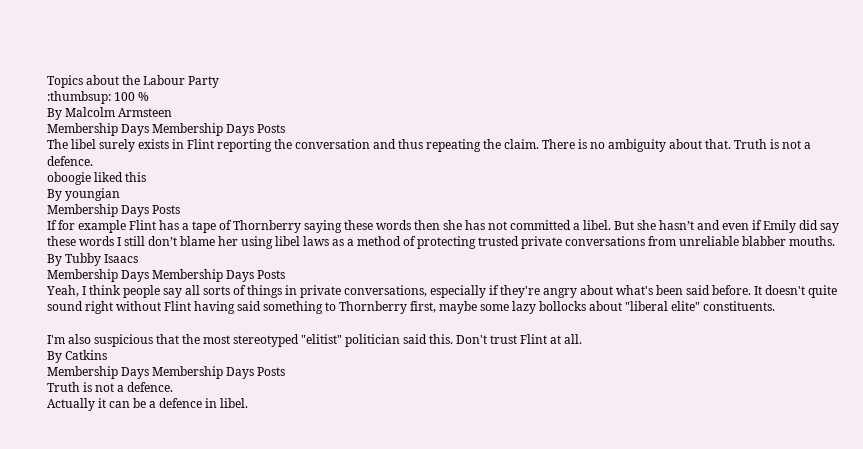Topics about the Labour Party
:thumbsup: 100 %
By Malcolm Armsteen
Membership Days Membership Days Posts
The libel surely exists in Flint reporting the conversation and thus repeating the claim. There is no ambiguity about that. Truth is not a defence.
oboogie liked this
By youngian
Membership Days Posts
If for example Flint has a tape of Thornberry saying these words then she has not committed a libel. But she hasn’t and even if Emily did say these words I still don’t blame her using libel laws as a method of protecting trusted private conversations from unreliable blabber mouths.
By Tubby Isaacs
Membership Days Membership Days Posts
Yeah, I think people say all sorts of things in private conversations, especially if they're angry about what's been said before. It doesn't quite sound right without Flint having said something to Thornberry first, maybe some lazy bollocks about "liberal elite" constituents.

I'm also suspicious that the most stereotyped "elitist" politician said this. Don't trust Flint at all.
By Catkins
Membership Days Membership Days Posts
Truth is not a defence.
Actually it can be a defence in libel.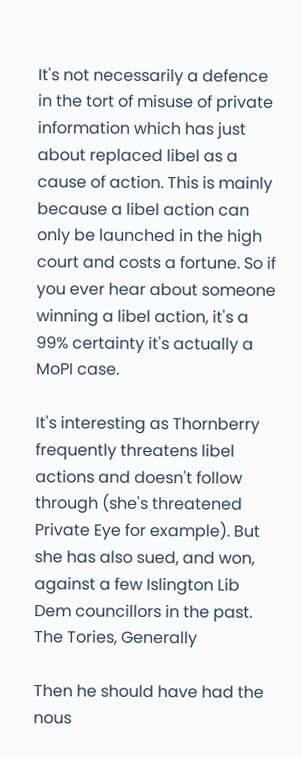It's not necessarily a defence in the tort of misuse of private information which has just about replaced libel as a cause of action. This is mainly because a libel action can only be launched in the high court and costs a fortune. So if you ever hear about someone winning a libel action, it's a 99% certainty it's actually a MoPI case.

It's interesting as Thornberry frequently threatens libel actions and doesn't follow through (she's threatened Private Eye for example). But she has also sued, and won, against a few Islington Lib Dem councillors in the past.
The Tories, Generally

Then he should have had the nous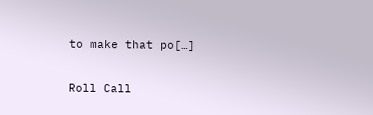to make that po[…]

Roll Call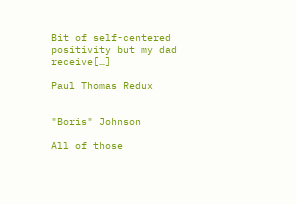Bit of self-centered positivity but my dad receive[…]

Paul Thomas Redux


"Boris" Johnson

All of those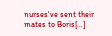nurses've sent their mates to Boris[…]